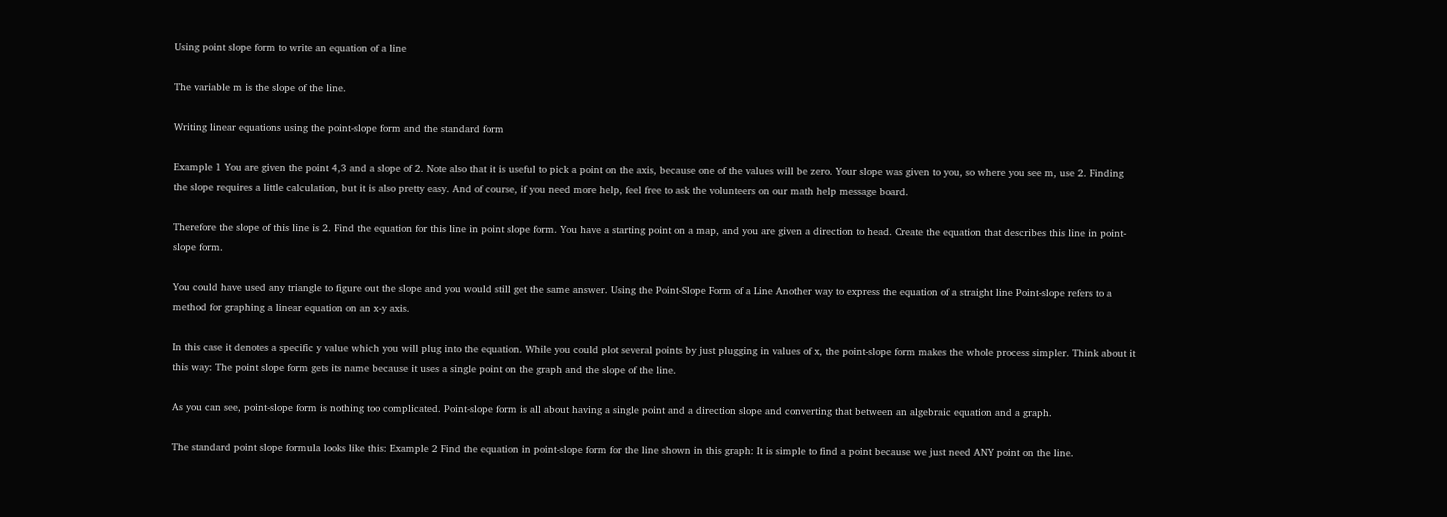Using point slope form to write an equation of a line

The variable m is the slope of the line.

Writing linear equations using the point-slope form and the standard form

Example 1 You are given the point 4,3 and a slope of 2. Note also that it is useful to pick a point on the axis, because one of the values will be zero. Your slope was given to you, so where you see m, use 2. Finding the slope requires a little calculation, but it is also pretty easy. And of course, if you need more help, feel free to ask the volunteers on our math help message board.

Therefore the slope of this line is 2. Find the equation for this line in point slope form. You have a starting point on a map, and you are given a direction to head. Create the equation that describes this line in point-slope form.

You could have used any triangle to figure out the slope and you would still get the same answer. Using the Point-Slope Form of a Line Another way to express the equation of a straight line Point-slope refers to a method for graphing a linear equation on an x-y axis.

In this case it denotes a specific y value which you will plug into the equation. While you could plot several points by just plugging in values of x, the point-slope form makes the whole process simpler. Think about it this way: The point slope form gets its name because it uses a single point on the graph and the slope of the line.

As you can see, point-slope form is nothing too complicated. Point-slope form is all about having a single point and a direction slope and converting that between an algebraic equation and a graph.

The standard point slope formula looks like this: Example 2 Find the equation in point-slope form for the line shown in this graph: It is simple to find a point because we just need ANY point on the line.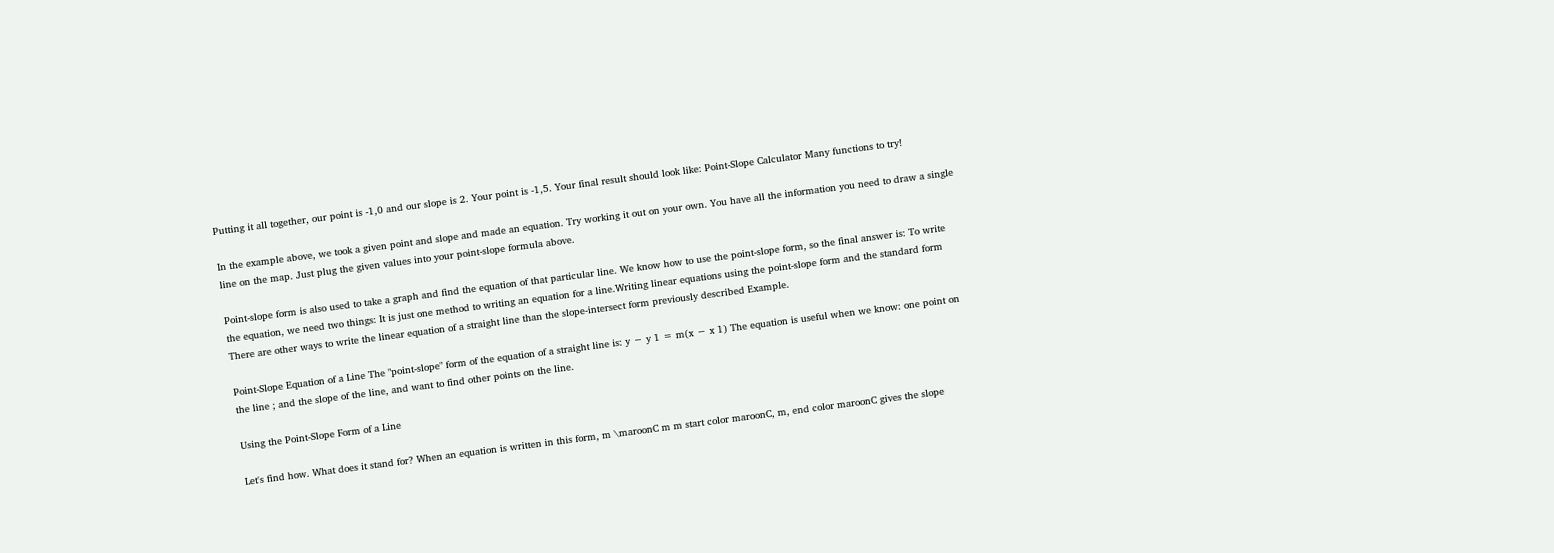Putting it all together, our point is -1,0 and our slope is 2. Your point is -1,5. Your final result should look like: Point-Slope Calculator Many functions to try!

In the example above, we took a given point and slope and made an equation. Try working it out on your own. You have all the information you need to draw a single line on the map. Just plug the given values into your point-slope formula above.

Point-slope form is also used to take a graph and find the equation of that particular line. We know how to use the point-slope form, so the final answer is: To write the equation, we need two things: It is just one method to writing an equation for a line.Writing linear equations using the point-slope form and the standard form There are other ways to write the linear equation of a straight line than the slope-intersect form previously described Example.

Point-Slope Equation of a Line The "point-slope" form of the equation of a straight line is: y − y 1 = m(x − x 1) The equation is useful when we know: one point on the line ; and the slope of the line, and want to find other points on the line.

Using the Point-Slope Form of a Line

Let's find how. What does it stand for? When an equation is written in this form, m \maroonC m m start color maroonC, m, end color maroonC gives the slope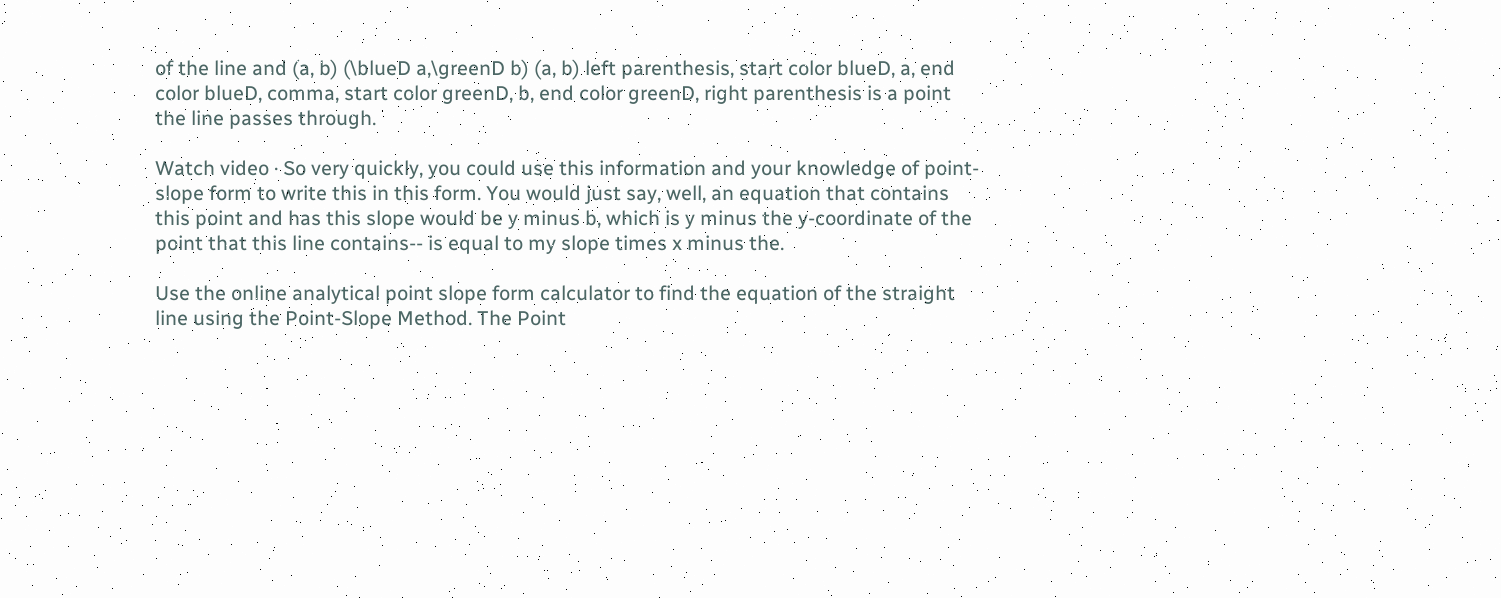of the line and (a, b) (\blueD a,\greenD b) (a, b) left parenthesis, start color blueD, a, end color blueD, comma, start color greenD, b, end color greenD, right parenthesis is a point the line passes through.

Watch video · So very quickly, you could use this information and your knowledge of point-slope form to write this in this form. You would just say, well, an equation that contains this point and has this slope would be y minus b, which is y minus the y-coordinate of the point that this line contains-- is equal to my slope times x minus the.

Use the online analytical point slope form calculator to find the equation of the straight line using the Point-Slope Method. The Point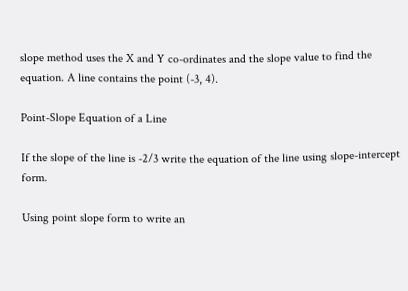slope method uses the X and Y co-ordinates and the slope value to find the equation. A line contains the point (-3, 4).

Point-Slope Equation of a Line

If the slope of the line is -2/3 write the equation of the line using slope-intercept form.

Using point slope form to write an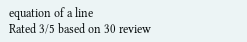equation of a line
Rated 3/5 based on 30 review